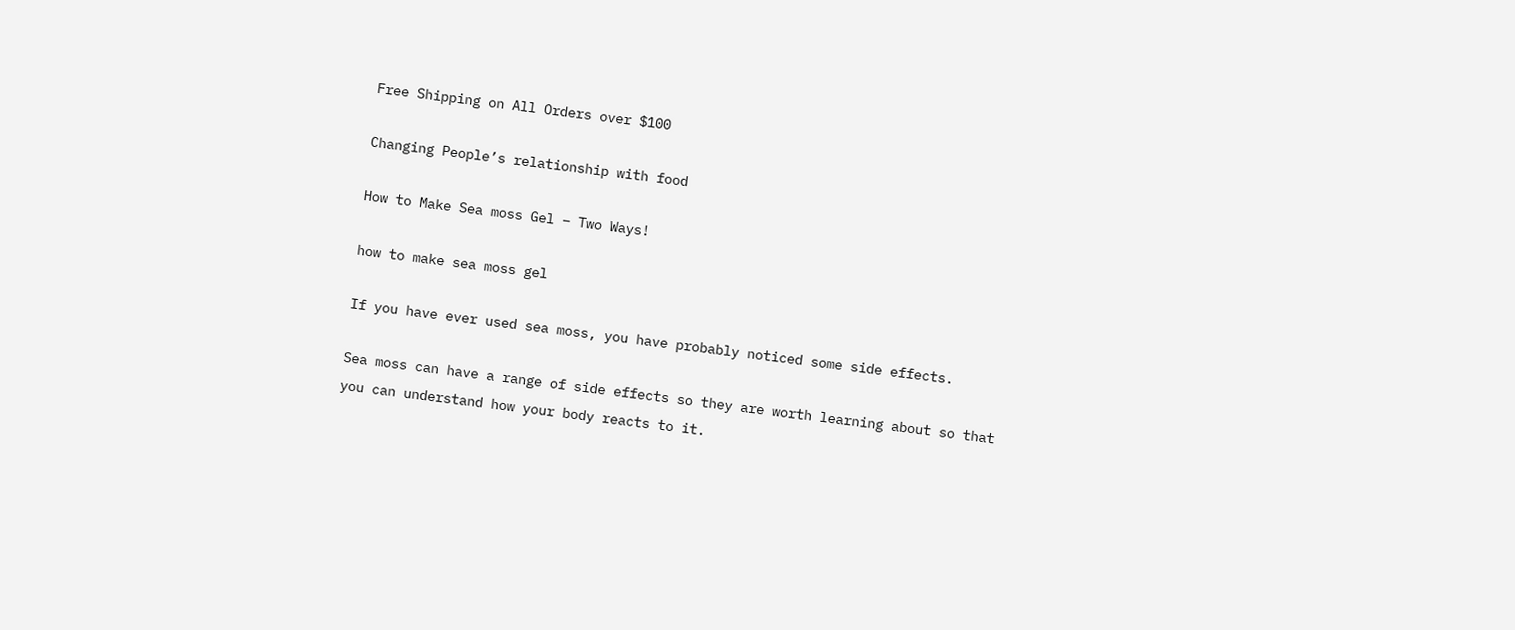Free Shipping on All Orders over $100

Changing People’s relationship with food

How to Make Sea moss Gel – Two Ways!

how to make sea moss gel

If you have ever used sea moss, you have probably noticed some side effects.

Sea moss can have a range of side effects so they are worth learning about so that you can understand how your body reacts to it.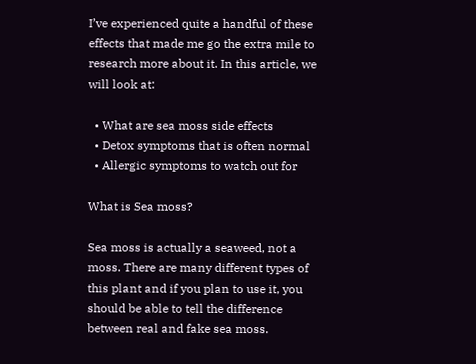I’ve experienced quite a handful of these effects that made me go the extra mile to research more about it. In this article, we will look at:

  • What are sea moss side effects
  • Detox symptoms that is often normal
  • Allergic symptoms to watch out for

What is Sea moss?

Sea moss is actually a seaweed, not a moss. There are many different types of this plant and if you plan to use it, you should be able to tell the difference between real and fake sea moss.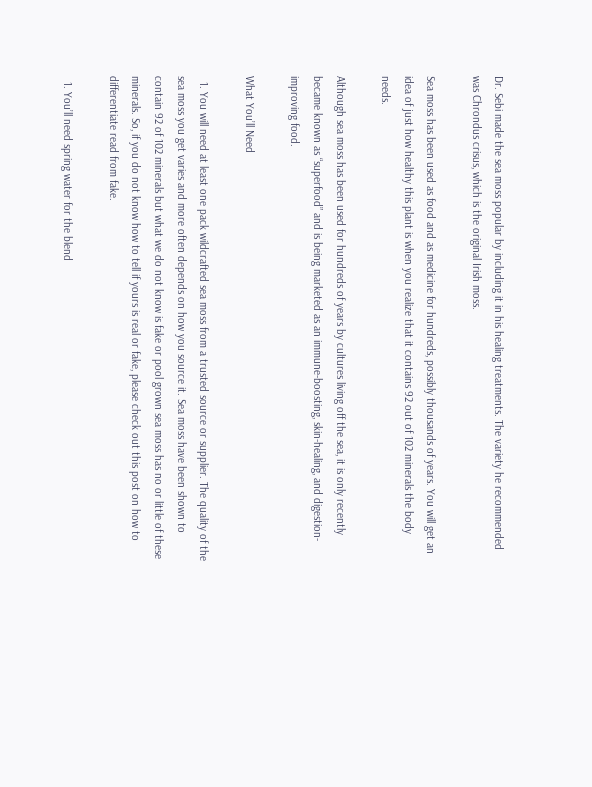Dr. Sebi made the sea moss popular by including it in his healing treatments. The variety he recommended was Chrondus crisus, which is the original Irish moss.

Sea moss has been used as food and as medicine for hundreds, possibly thousands of years. You will get an idea of just how healthy this plant is when you realize that it contains 92 out of 102 minerals the body needs.

Although sea moss has been used for hundreds of years by cultures living off the sea, it is only recently became known as “superfood” and is being marketed as an immune-boosting, skin-healing, and digestion-improving food.

What You’ll Need

  1. You will need at least one pack wildcrafted sea moss from a trusted source or supplier. The quality of the sea moss you get varies and more often depends on how you source it. Sea moss have been shown to contain 92 of 102 minerals but what we do not know is fake or pool grown sea moss has no or little of these minerals. So, if you do not know how to tell if yours is real or fake, please check out this post on how to differentiate read from fake.

  1. You’ll need spring water for the blend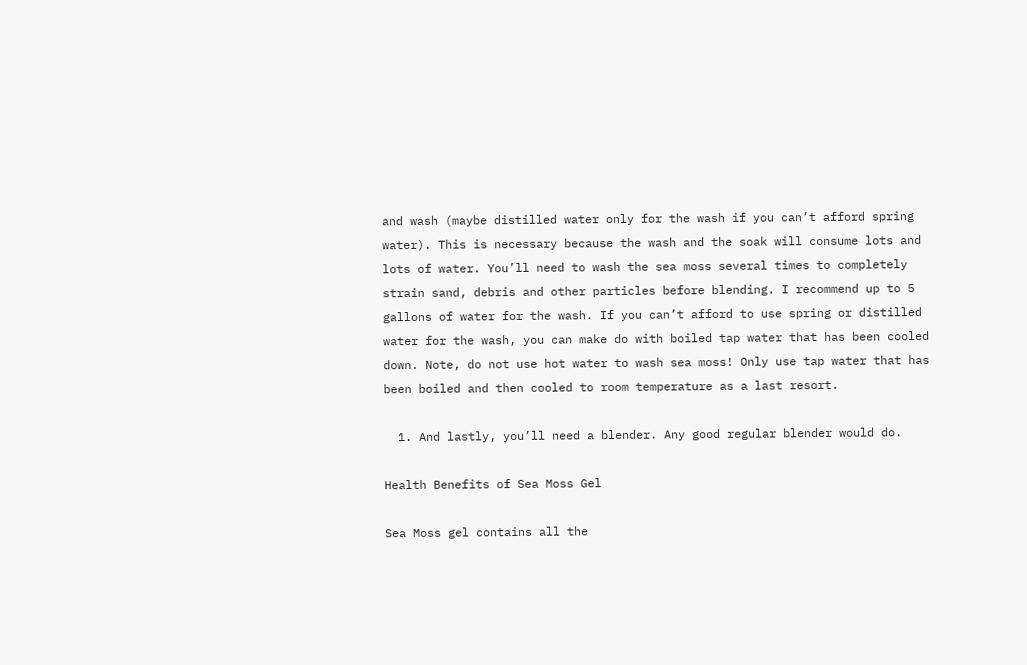and wash (maybe distilled water only for the wash if you can’t afford spring water). This is necessary because the wash and the soak will consume lots and lots of water. You’ll need to wash the sea moss several times to completely strain sand, debris and other particles before blending. I recommend up to 5 gallons of water for the wash. If you can’t afford to use spring or distilled water for the wash, you can make do with boiled tap water that has been cooled down. Note, do not use hot water to wash sea moss! Only use tap water that has been boiled and then cooled to room temperature as a last resort.

  1. And lastly, you’ll need a blender. Any good regular blender would do.

Health Benefits of Sea Moss Gel

Sea Moss gel contains all the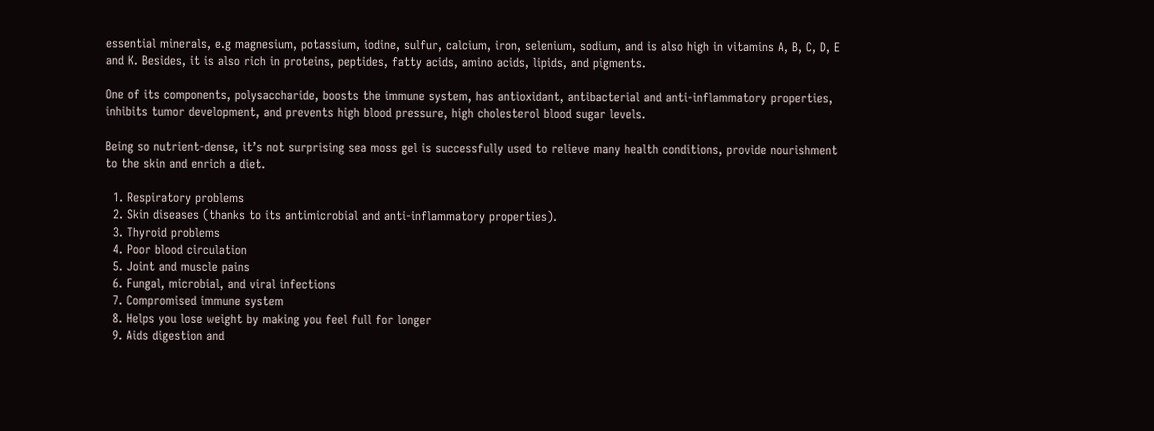essential minerals, e.g magnesium, potassium, iodine, sulfur, calcium, iron, selenium, sodium, and is also high in vitamins A, B, C, D, E and K. Besides, it is also rich in proteins, peptides, fatty acids, amino acids, lipids, and pigments.

One of its components, polysaccharide, boosts the immune system, has antioxidant, antibacterial and anti-inflammatory properties, inhibits tumor development, and prevents high blood pressure, high cholesterol blood sugar levels.

Being so nutrient-dense, it’s not surprising sea moss gel is successfully used to relieve many health conditions, provide nourishment to the skin and enrich a diet.

  1. Respiratory problems
  2. Skin diseases (thanks to its antimicrobial and anti-inflammatory properties).
  3. Thyroid problems
  4. Poor blood circulation
  5. Joint and muscle pains
  6. Fungal, microbial, and viral infections
  7. Compromised immune system
  8. Helps you lose weight by making you feel full for longer
  9. Aids digestion and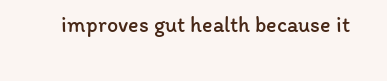improves gut health because it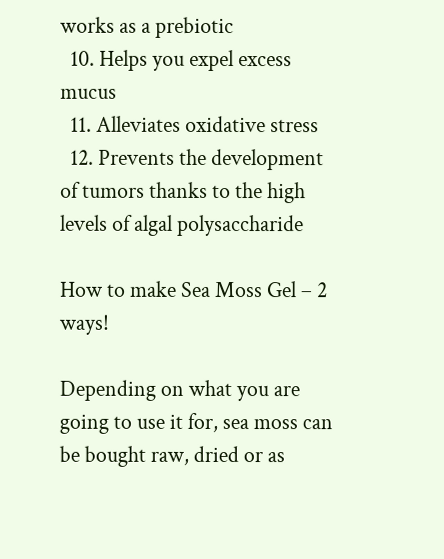works as a prebiotic
  10. Helps you expel excess mucus
  11. Alleviates oxidative stress
  12. Prevents the development of tumors thanks to the high levels of algal polysaccharide

How to make Sea Moss Gel – 2 ways!

Depending on what you are going to use it for, sea moss can be bought raw, dried or as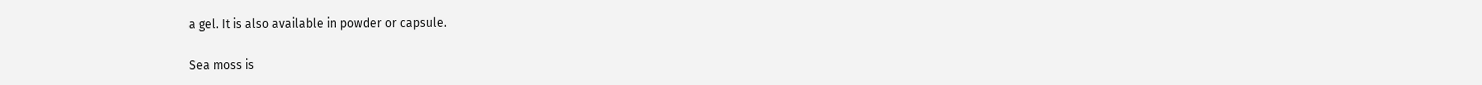a gel. It is also available in powder or capsule.

Sea moss is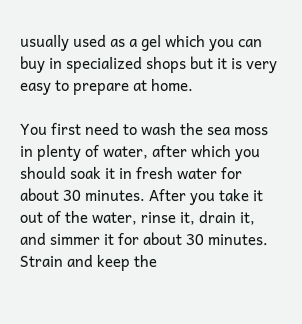usually used as a gel which you can buy in specialized shops but it is very easy to prepare at home.

You first need to wash the sea moss in plenty of water, after which you should soak it in fresh water for about 30 minutes. After you take it out of the water, rinse it, drain it, and simmer it for about 30 minutes. Strain and keep the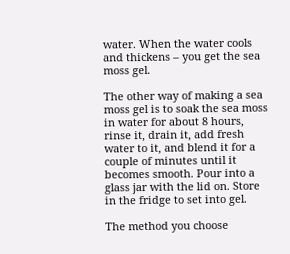water. When the water cools and thickens – you get the sea moss gel.

The other way of making a sea moss gel is to soak the sea moss in water for about 8 hours, rinse it, drain it, add fresh water to it, and blend it for a couple of minutes until it becomes smooth. Pour into a glass jar with the lid on. Store in the fridge to set into gel.

The method you choose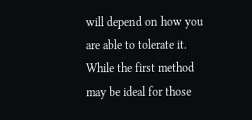will depend on how you are able to tolerate it. While the first method may be ideal for those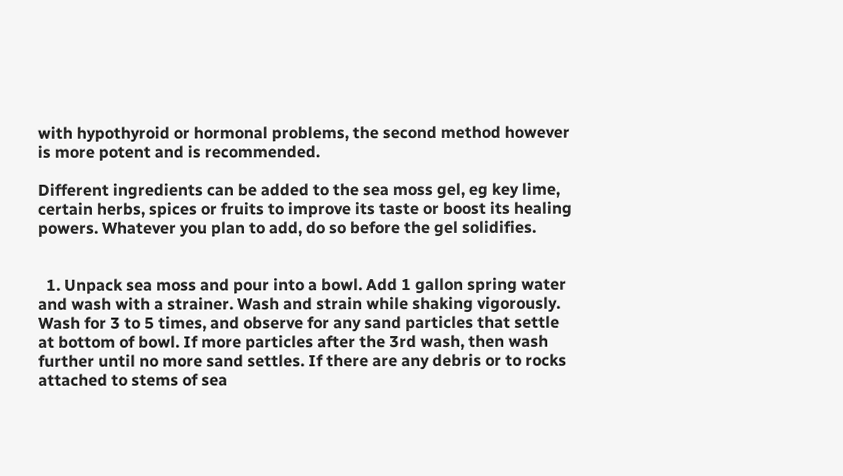with hypothyroid or hormonal problems, the second method however is more potent and is recommended.

Different ingredients can be added to the sea moss gel, eg key lime, certain herbs, spices or fruits to improve its taste or boost its healing powers. Whatever you plan to add, do so before the gel solidifies.


  1. Unpack sea moss and pour into a bowl. Add 1 gallon spring water and wash with a strainer. Wash and strain while shaking vigorously. Wash for 3 to 5 times, and observe for any sand particles that settle at bottom of bowl. If more particles after the 3rd wash, then wash further until no more sand settles. If there are any debris or to rocks attached to stems of sea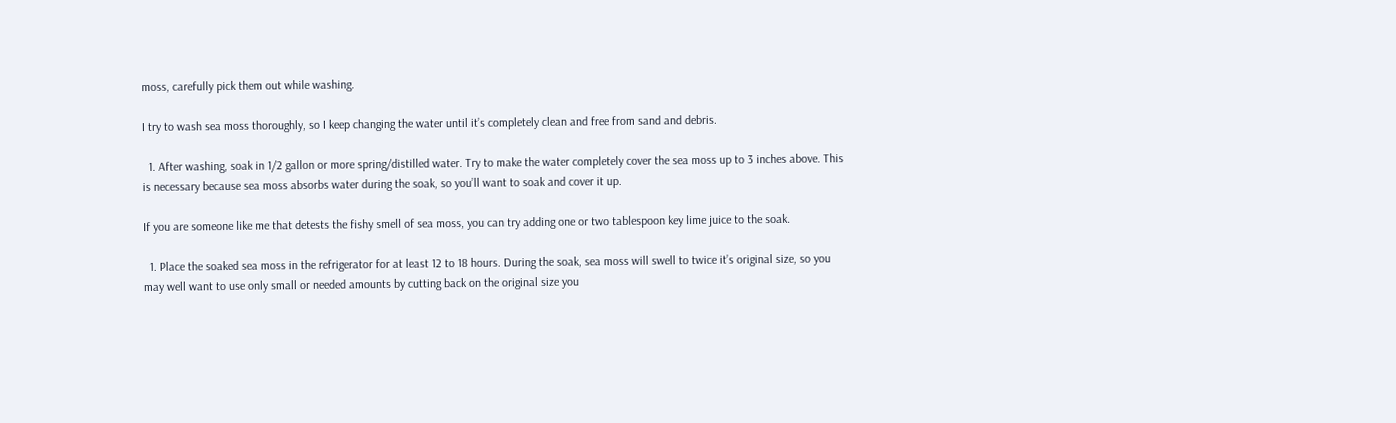moss, carefully pick them out while washing.

I try to wash sea moss thoroughly, so I keep changing the water until it’s completely clean and free from sand and debris.

  1. After washing, soak in 1/2 gallon or more spring/distilled water. Try to make the water completely cover the sea moss up to 3 inches above. This is necessary because sea moss absorbs water during the soak, so you’ll want to soak and cover it up.

If you are someone like me that detests the fishy smell of sea moss, you can try adding one or two tablespoon key lime juice to the soak.

  1. Place the soaked sea moss in the refrigerator for at least 12 to 18 hours. During the soak, sea moss will swell to twice it’s original size, so you may well want to use only small or needed amounts by cutting back on the original size you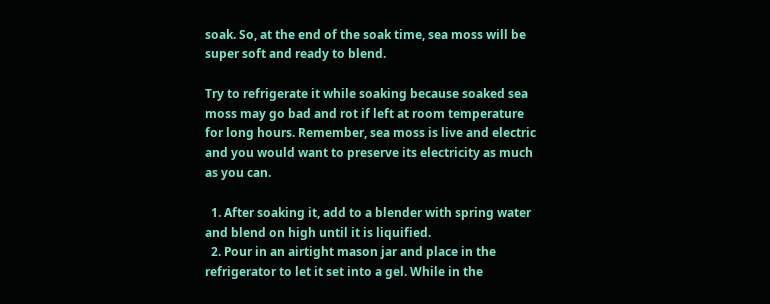soak. So, at the end of the soak time, sea moss will be super soft and ready to blend.

Try to refrigerate it while soaking because soaked sea moss may go bad and rot if left at room temperature for long hours. Remember, sea moss is live and electric and you would want to preserve its electricity as much as you can.

  1. After soaking it, add to a blender with spring water and blend on high until it is liquified.
  2. Pour in an airtight mason jar and place in the refrigerator to let it set into a gel. While in the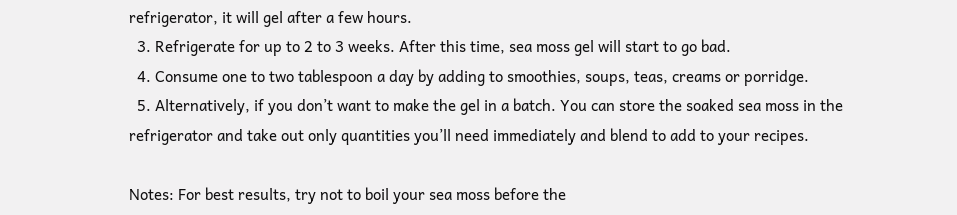refrigerator, it will gel after a few hours.
  3. Refrigerate for up to 2 to 3 weeks. After this time, sea moss gel will start to go bad.
  4. Consume one to two tablespoon a day by adding to smoothies, soups, teas, creams or porridge.
  5. Alternatively, if you don’t want to make the gel in a batch. You can store the soaked sea moss in the refrigerator and take out only quantities you’ll need immediately and blend to add to your recipes.

Notes: For best results, try not to boil your sea moss before the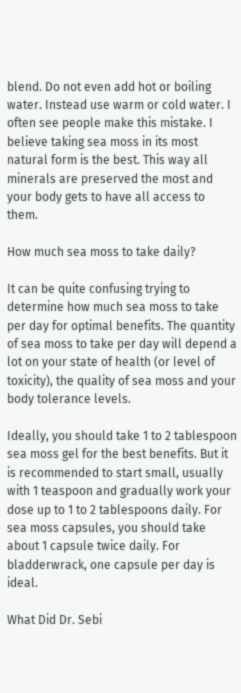blend. Do not even add hot or boiling water. Instead use warm or cold water. I often see people make this mistake. I believe taking sea moss in its most natural form is the best. This way all minerals are preserved the most and your body gets to have all access to them.

How much sea moss to take daily?

It can be quite confusing trying to determine how much sea moss to take per day for optimal benefits. The quantity of sea moss to take per day will depend a lot on your state of health (or level of toxicity), the quality of sea moss and your body tolerance levels.

Ideally, you should take 1 to 2 tablespoon sea moss gel for the best benefits. But it is recommended to start small, usually with 1 teaspoon and gradually work your dose up to 1 to 2 tablespoons daily. For sea moss capsules, you should take about 1 capsule twice daily. For bladderwrack, one capsule per day is ideal.

What Did Dr. Sebi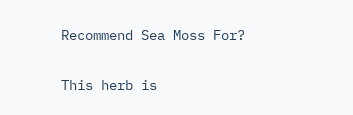Recommend Sea Moss For?

This herb is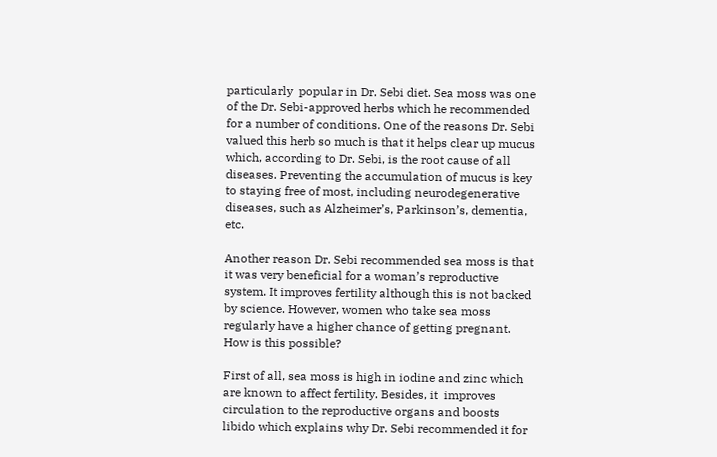particularly  popular in Dr. Sebi diet. Sea moss was one of the Dr. Sebi-approved herbs which he recommended for a number of conditions. One of the reasons Dr. Sebi valued this herb so much is that it helps clear up mucus which, according to Dr. Sebi, is the root cause of all diseases. Preventing the accumulation of mucus is key to staying free of most, including neurodegenerative diseases, such as Alzheimer’s, Parkinson’s, dementia, etc.

Another reason Dr. Sebi recommended sea moss is that it was very beneficial for a woman’s reproductive system. It improves fertility although this is not backed by science. However, women who take sea moss regularly have a higher chance of getting pregnant. How is this possible?

First of all, sea moss is high in iodine and zinc which are known to affect fertility. Besides, it  improves circulation to the reproductive organs and boosts libido which explains why Dr. Sebi recommended it for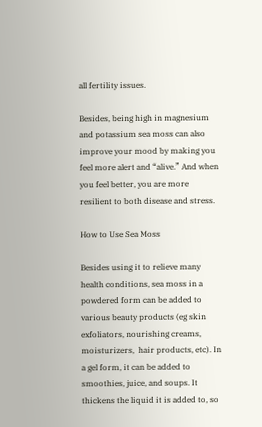all fertility issues.

Besides, being high in magnesium and potassium sea moss can also improve your mood by making you feel more alert and “alive.” And when you feel better, you are more resilient to both disease and stress.

How to Use Sea Moss

Besides using it to relieve many health conditions, sea moss in a powdered form can be added to various beauty products (eg skin exfoliators, nourishing creams, moisturizers,  hair products, etc). In a gel form, it can be added to smoothies, juice, and soups. It thickens the liquid it is added to, so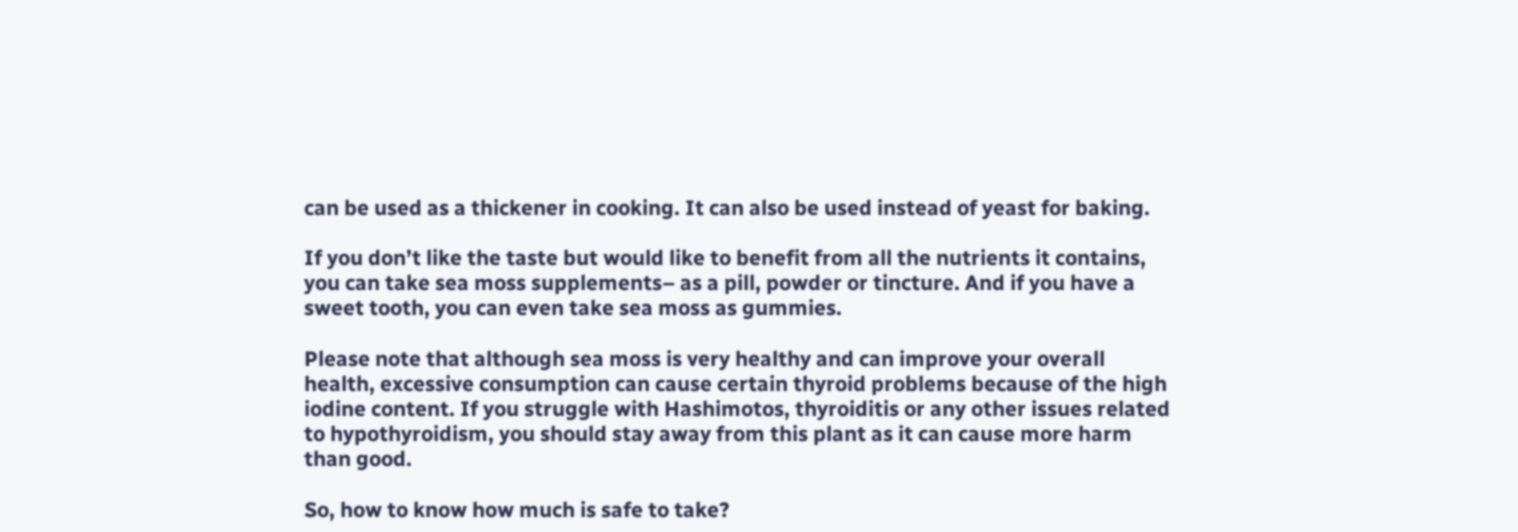can be used as a thickener in cooking. It can also be used instead of yeast for baking.

If you don’t like the taste but would like to benefit from all the nutrients it contains, you can take sea moss supplements– as a pill, powder or tincture. And if you have a sweet tooth, you can even take sea moss as gummies.

Please note that although sea moss is very healthy and can improve your overall health, excessive consumption can cause certain thyroid problems because of the high iodine content. If you struggle with Hashimotos, thyroiditis or any other issues related to hypothyroidism, you should stay away from this plant as it can cause more harm than good.

So, how to know how much is safe to take?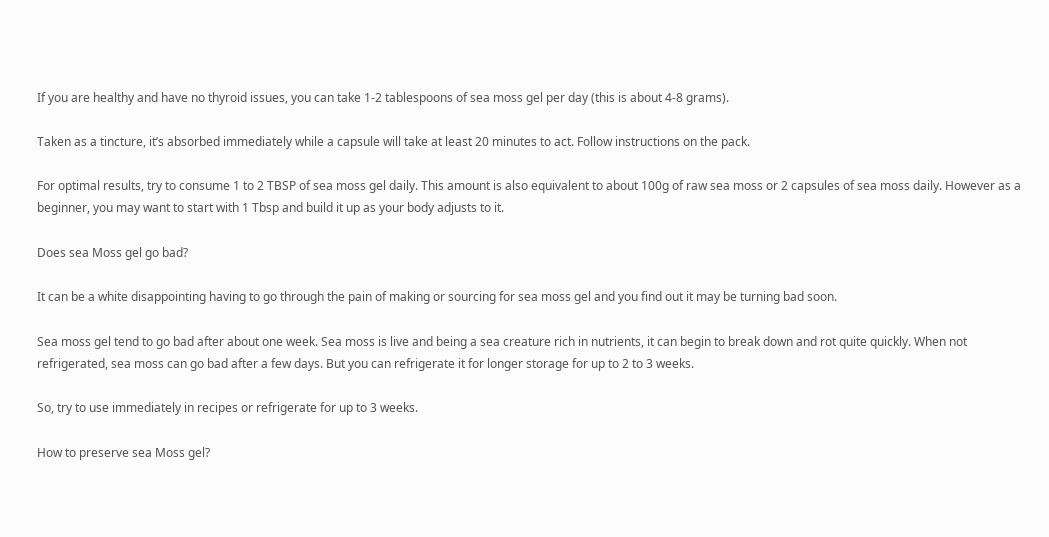If you are healthy and have no thyroid issues, you can take 1-2 tablespoons of sea moss gel per day (this is about 4-8 grams).

Taken as a tincture, it’s absorbed immediately while a capsule will take at least 20 minutes to act. Follow instructions on the pack.

For optimal results, try to consume 1 to 2 TBSP of sea moss gel daily. This amount is also equivalent to about 100g of raw sea moss or 2 capsules of sea moss daily. However as a beginner, you may want to start with 1 Tbsp and build it up as your body adjusts to it.

Does sea Moss gel go bad?

It can be a white disappointing having to go through the pain of making or sourcing for sea moss gel and you find out it may be turning bad soon.

Sea moss gel tend to go bad after about one week. Sea moss is live and being a sea creature rich in nutrients, it can begin to break down and rot quite quickly. When not refrigerated, sea moss can go bad after a few days. But you can refrigerate it for longer storage for up to 2 to 3 weeks.

So, try to use immediately in recipes or refrigerate for up to 3 weeks.

How to preserve sea Moss gel?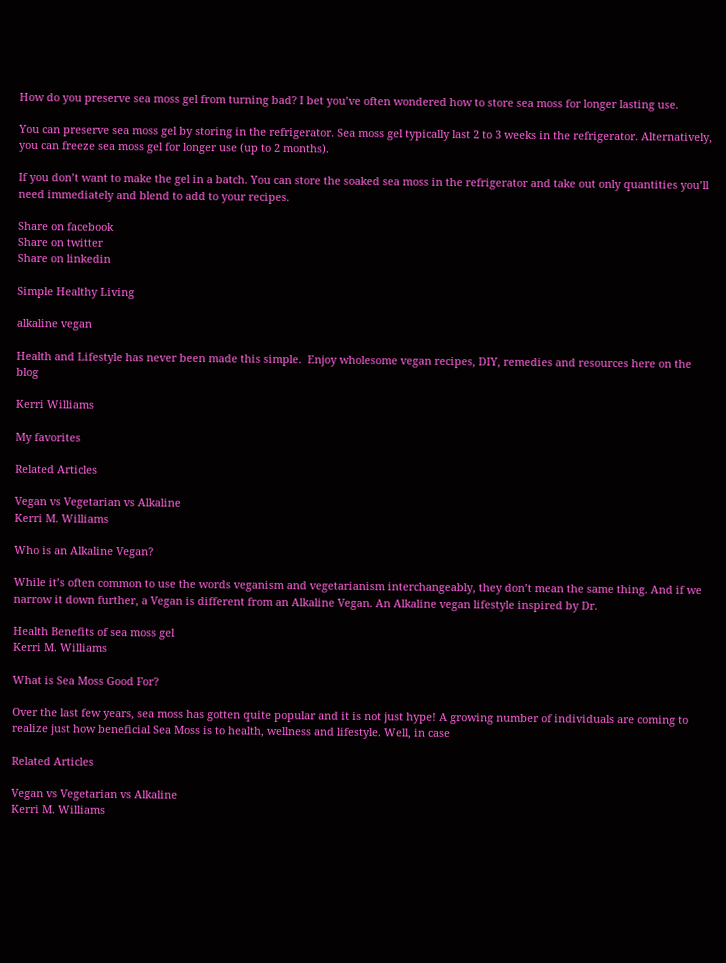How do you preserve sea moss gel from turning bad? I bet you’ve often wondered how to store sea moss for longer lasting use.

You can preserve sea moss gel by storing in the refrigerator. Sea moss gel typically last 2 to 3 weeks in the refrigerator. Alternatively, you can freeze sea moss gel for longer use (up to 2 months).

If you don’t want to make the gel in a batch. You can store the soaked sea moss in the refrigerator and take out only quantities you’ll need immediately and blend to add to your recipes.

Share on facebook
Share on twitter
Share on linkedin

Simple Healthy Living

alkaline vegan

Health and Lifestyle has never been made this simple.  Enjoy wholesome vegan recipes, DIY, remedies and resources here on the blog

Kerri Williams

My favorites

Related Articles

Vegan vs Vegetarian vs Alkaline
Kerri M. Williams

Who is an Alkaline Vegan?

While it’s often common to use the words veganism and vegetarianism interchangeably, they don’t mean the same thing. And if we narrow it down further, a Vegan is different from an Alkaline Vegan. An Alkaline vegan lifestyle inspired by Dr.

Health Benefits of sea moss gel
Kerri M. Williams

What is Sea Moss Good For?

Over the last few years, sea moss has gotten quite popular and it is not just hype! A growing number of individuals are coming to realize just how beneficial Sea Moss is to health, wellness and lifestyle. Well, in case

Related Articles

Vegan vs Vegetarian vs Alkaline
Kerri M. Williams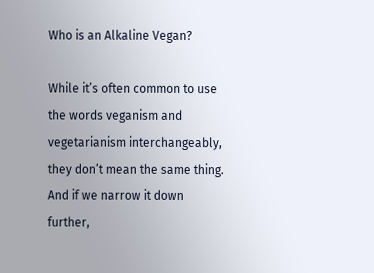Who is an Alkaline Vegan?

While it’s often common to use the words veganism and vegetarianism interchangeably, they don’t mean the same thing. And if we narrow it down further,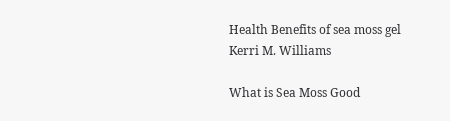Health Benefits of sea moss gel
Kerri M. Williams

What is Sea Moss Good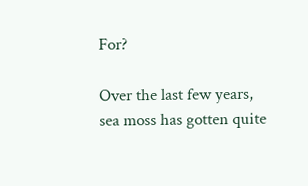For?

Over the last few years, sea moss has gotten quite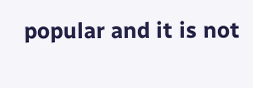popular and it is not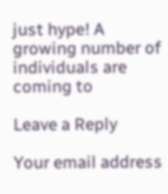just hype! A growing number of individuals are coming to

Leave a Reply

Your email address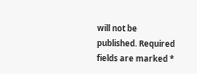will not be published. Required fields are marked *